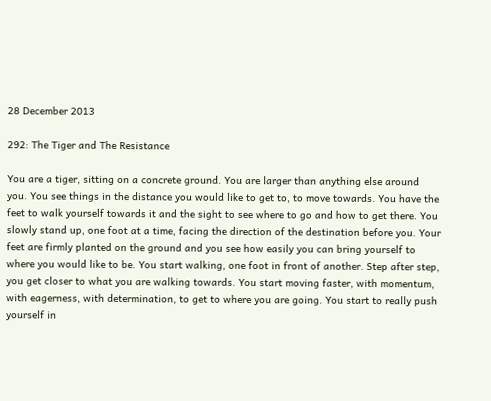28 December 2013

292: The Tiger and The Resistance

You are a tiger, sitting on a concrete ground. You are larger than anything else around you. You see things in the distance you would like to get to, to move towards. You have the feet to walk yourself towards it and the sight to see where to go and how to get there. You slowly stand up, one foot at a time, facing the direction of the destination before you. Your feet are firmly planted on the ground and you see how easily you can bring yourself to where you would like to be. You start walking, one foot in front of another. Step after step, you get closer to what you are walking towards. You start moving faster, with momentum, with eagerness, with determination, to get to where you are going. You start to really push yourself in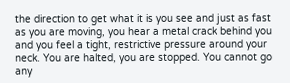the direction to get what it is you see and just as fast as you are moving, you hear a metal crack behind you and you feel a tight, restrictive pressure around your neck. You are halted, you are stopped. You cannot go any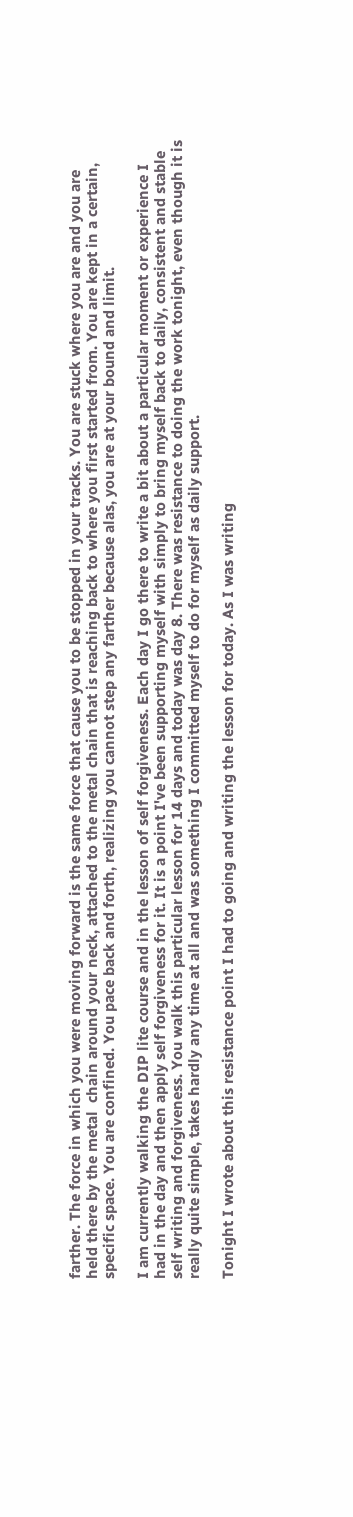farther. The force in which you were moving forward is the same force that cause you to be stopped in your tracks. You are stuck where you are and you are held there by the metal  chain around your neck, attached to the metal chain that is reaching back to where you first started from. You are kept in a certain, specific space. You are confined. You pace back and forth, realizing you cannot step any farther because alas, you are at your bound and limit.

I am currently walking the DIP lite course and in the lesson of self forgiveness. Each day I go there to write a bit about a particular moment or experience I had in the day and then apply self forgiveness for it. It is a point I've been supporting myself with simply to bring myself back to daily, consistent and stable self writing and forgiveness. You walk this particular lesson for 14 days and today was day 8. There was resistance to doing the work tonight, even though it is really quite simple, takes hardly any time at all and was something I committed myself to do for myself as daily support.

Tonight I wrote about this resistance point I had to going and writing the lesson for today. As I was writing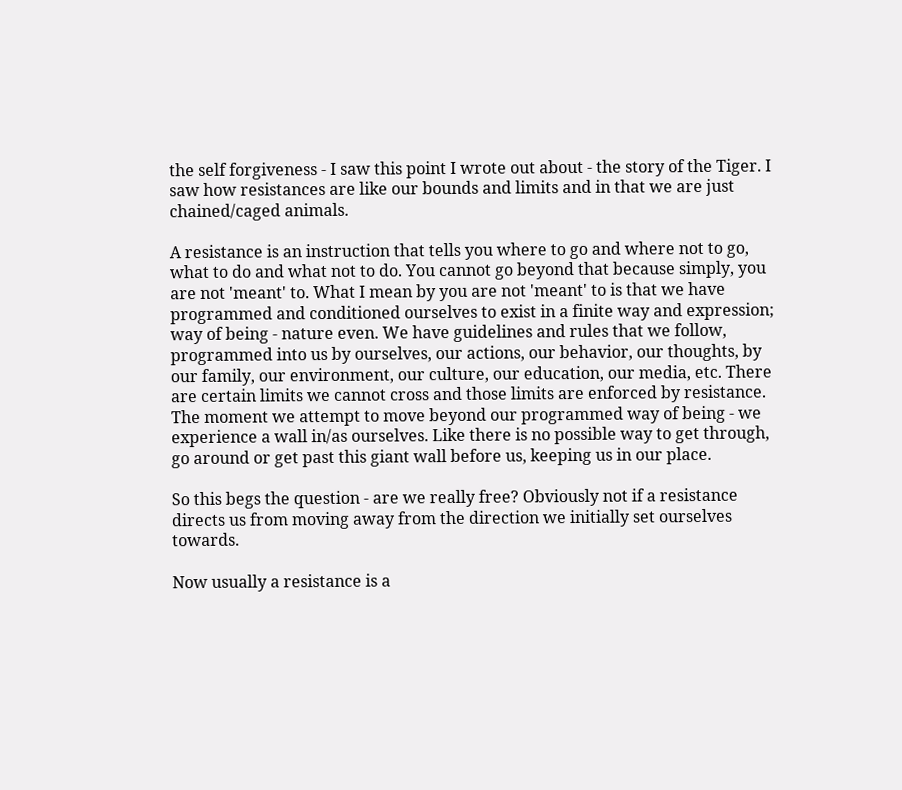the self forgiveness - I saw this point I wrote out about - the story of the Tiger. I saw how resistances are like our bounds and limits and in that we are just chained/caged animals.

A resistance is an instruction that tells you where to go and where not to go, what to do and what not to do. You cannot go beyond that because simply, you are not 'meant' to. What I mean by you are not 'meant' to is that we have programmed and conditioned ourselves to exist in a finite way and expression; way of being - nature even. We have guidelines and rules that we follow, programmed into us by ourselves, our actions, our behavior, our thoughts, by our family, our environment, our culture, our education, our media, etc. There are certain limits we cannot cross and those limits are enforced by resistance. The moment we attempt to move beyond our programmed way of being - we experience a wall in/as ourselves. Like there is no possible way to get through, go around or get past this giant wall before us, keeping us in our place.

So this begs the question - are we really free? Obviously not if a resistance directs us from moving away from the direction we initially set ourselves towards.

Now usually a resistance is a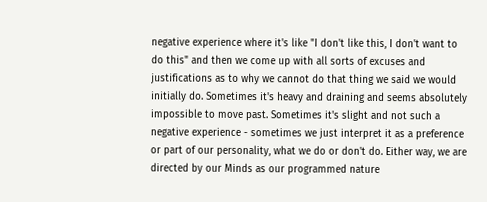negative experience where it's like "I don't like this, I don't want to do this" and then we come up with all sorts of excuses and justifications as to why we cannot do that thing we said we would initially do. Sometimes it's heavy and draining and seems absolutely impossible to move past. Sometimes it's slight and not such a negative experience - sometimes we just interpret it as a preference or part of our personality, what we do or don't do. Either way, we are directed by our Minds as our programmed nature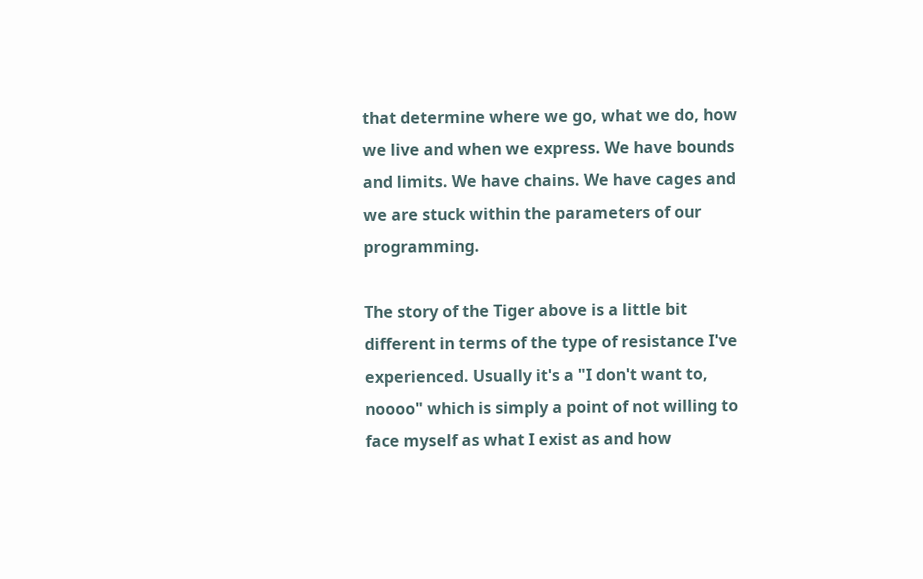that determine where we go, what we do, how we live and when we express. We have bounds and limits. We have chains. We have cages and we are stuck within the parameters of our programming.

The story of the Tiger above is a little bit different in terms of the type of resistance I've experienced. Usually it's a "I don't want to, noooo" which is simply a point of not willing to face myself as what I exist as and how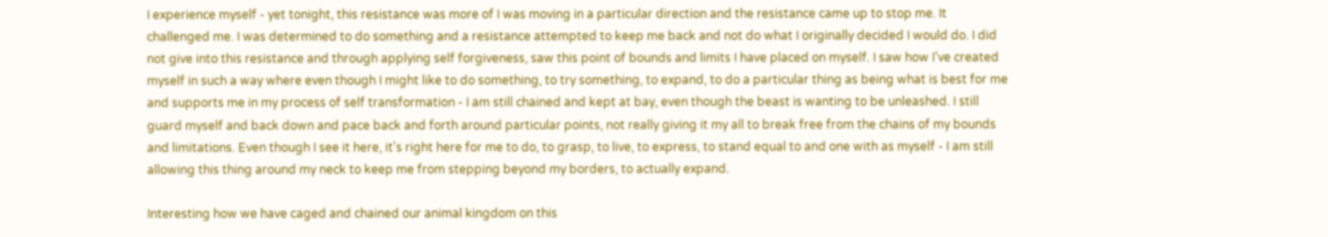I experience myself - yet tonight, this resistance was more of I was moving in a particular direction and the resistance came up to stop me. It challenged me. I was determined to do something and a resistance attempted to keep me back and not do what I originally decided I would do. I did not give into this resistance and through applying self forgiveness, saw this point of bounds and limits I have placed on myself. I saw how I've created myself in such a way where even though I might like to do something, to try something, to expand, to do a particular thing as being what is best for me and supports me in my process of self transformation - I am still chained and kept at bay, even though the beast is wanting to be unleashed. I still guard myself and back down and pace back and forth around particular points, not really giving it my all to break free from the chains of my bounds and limitations. Even though I see it here, it's right here for me to do, to grasp, to live, to express, to stand equal to and one with as myself - I am still allowing this thing around my neck to keep me from stepping beyond my borders, to actually expand.

Interesting how we have caged and chained our animal kingdom on this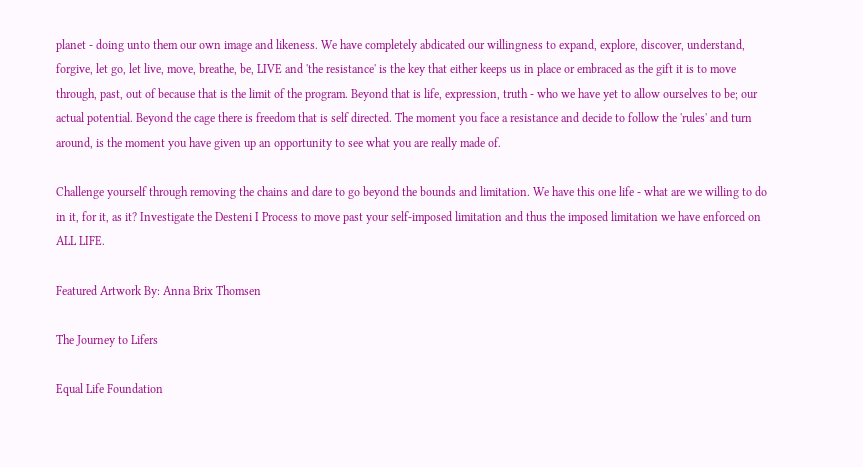planet - doing unto them our own image and likeness. We have completely abdicated our willingness to expand, explore, discover, understand, forgive, let go, let live, move, breathe, be, LIVE and 'the resistance' is the key that either keeps us in place or embraced as the gift it is to move through, past, out of because that is the limit of the program. Beyond that is life, expression, truth - who we have yet to allow ourselves to be; our actual potential. Beyond the cage there is freedom that is self directed. The moment you face a resistance and decide to follow the 'rules' and turn around, is the moment you have given up an opportunity to see what you are really made of.

Challenge yourself through removing the chains and dare to go beyond the bounds and limitation. We have this one life - what are we willing to do in it, for it, as it? Investigate the Desteni I Process to move past your self-imposed limitation and thus the imposed limitation we have enforced on ALL LIFE.

Featured Artwork By: Anna Brix Thomsen

The Journey to Lifers

Equal Life Foundation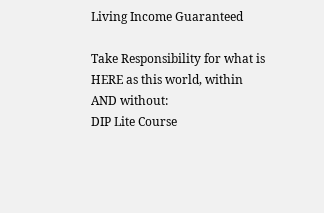Living Income Guaranteed

Take Responsibility for what is HERE as this world, within AND without:
DIP Lite Course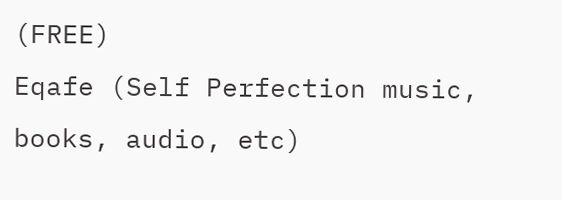(FREE)
Eqafe (Self Perfection music, books, audio, etc)